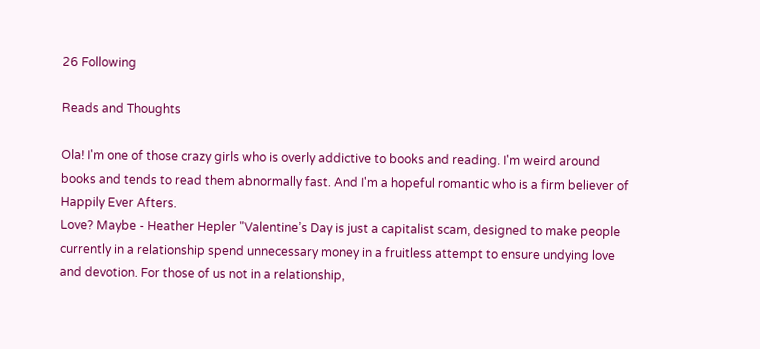26 Following

Reads and Thoughts

Ola! I'm one of those crazy girls who is overly addictive to books and reading. I'm weird around books and tends to read them abnormally fast. And I'm a hopeful romantic who is a firm believer of Happily Ever Afters.
Love? Maybe - Heather Hepler "Valentine’s Day is just a capitalist scam, designed to make people currently in a relationship spend unnecessary money in a fruitless attempt to ensure undying love and devotion. For those of us not in a relationship,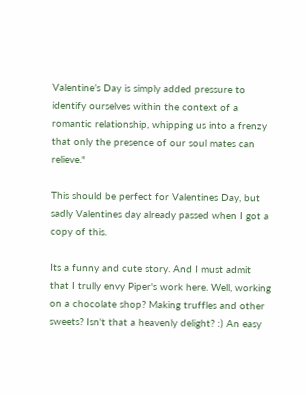Valentine’s Day is simply added pressure to identify ourselves within the context of a romantic relationship, whipping us into a frenzy that only the presence of our soul mates can relieve."

This should be perfect for Valentines Day, but sadly Valentines day already passed when I got a copy of this.

Its a funny and cute story. And I must admit that I trully envy Piper's work here. Well, working on a chocolate shop? Making truffles and other sweets? Isn't that a heavenly delight? :) An easy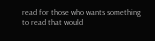read for those who wants something to read that would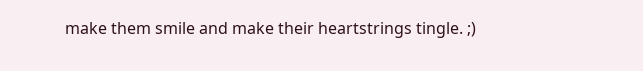make them smile and make their heartstrings tingle. ;)